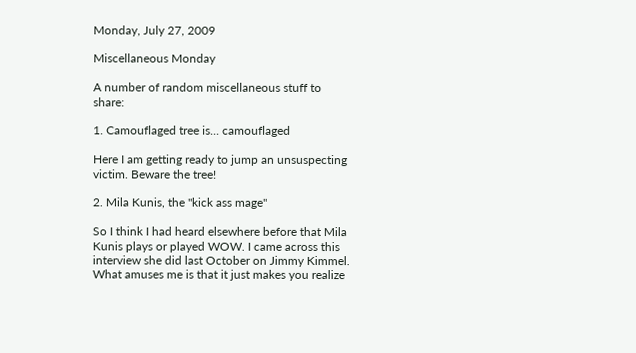Monday, July 27, 2009

Miscellaneous Monday

A number of random miscellaneous stuff to share:

1. Camouflaged tree is... camouflaged

Here I am getting ready to jump an unsuspecting victim. Beware the tree!

2. Mila Kunis, the "kick ass mage"

So I think I had heard elsewhere before that Mila Kunis plays or played WOW. I came across this interview she did last October on Jimmy Kimmel. What amuses me is that it just makes you realize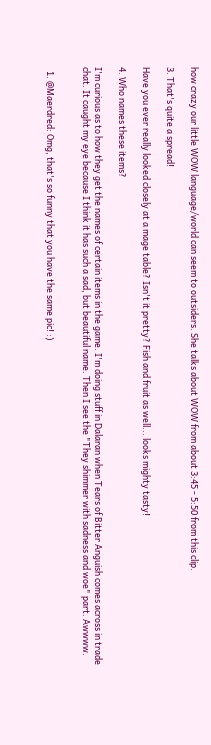how crazy our little WOW language/world can seem to outsiders. She talks about WOW from about 3:45 - 5:50 from this clip.

3. That's quite a spread!

Have you ever really looked closely at a mage table? Isn't it pretty? Fish and fruit as well... looks mighty tasty!

4. Who names these items?

I'm curious as to how they get the names of certain items in the game. I'm doing stuff in Dalaran when Tears of Bitter Anguish comes across in trade chat. It caught my eye because I think it has such a sad, but beautiful name. Then I see the "They shimmer with sadness and woe" part. Awwww.


  1. @Maerdred: Omg, that's so funny that you have the same pic! :)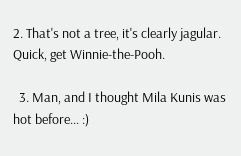2. That's not a tree, it's clearly jagular. Quick, get Winnie-the-Pooh.

  3. Man, and I thought Mila Kunis was hot before... :)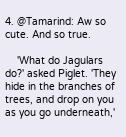4. @Tamarind: Aw so cute. And so true.

    'What do Jagulars do?' asked Piglet. 'They hide in the branches of trees, and drop on you as you go underneath,'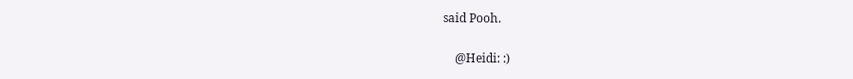said Pooh.

    @Heidi: :)